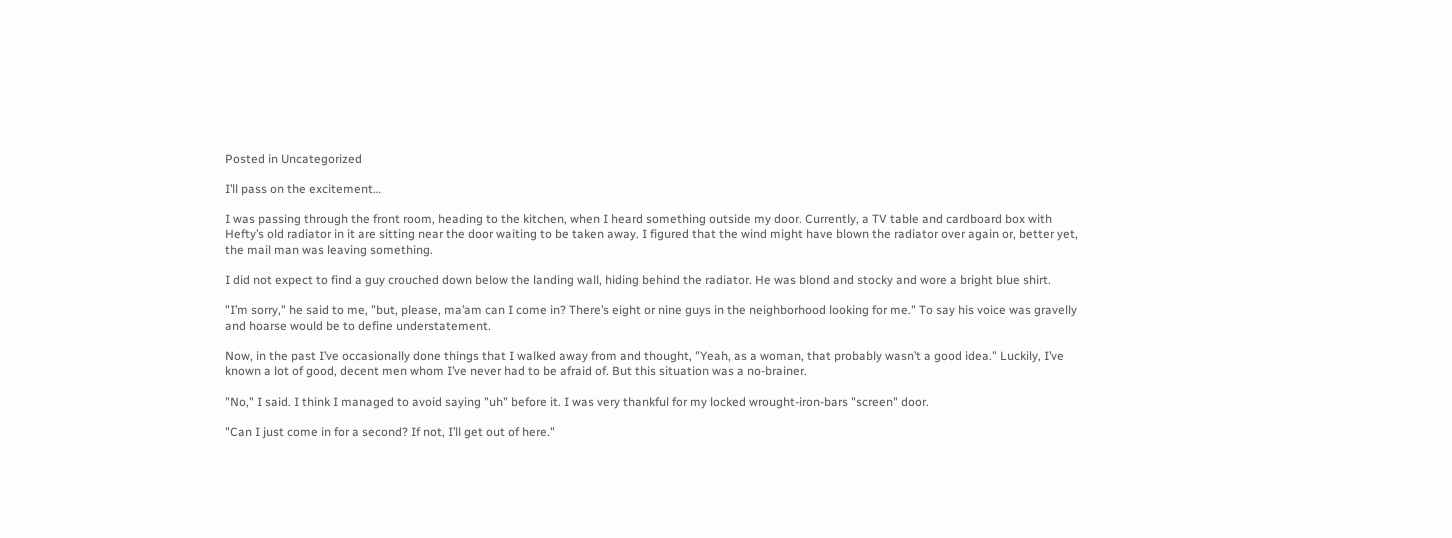Posted in Uncategorized

I’ll pass on the excitement…

I was passing through the front room, heading to the kitchen, when I heard something outside my door. Currently, a TV table and cardboard box with Hefty’s old radiator in it are sitting near the door waiting to be taken away. I figured that the wind might have blown the radiator over again or, better yet, the mail man was leaving something.

I did not expect to find a guy crouched down below the landing wall, hiding behind the radiator. He was blond and stocky and wore a bright blue shirt.

"I’m sorry," he said to me, "but, please, ma’am can I come in? There’s eight or nine guys in the neighborhood looking for me." To say his voice was gravelly and hoarse would be to define understatement.

Now, in the past I’ve occasionally done things that I walked away from and thought, "Yeah, as a woman, that probably wasn’t a good idea." Luckily, I’ve known a lot of good, decent men whom I’ve never had to be afraid of. But this situation was a no-brainer.

"No," I said. I think I managed to avoid saying "uh" before it. I was very thankful for my locked wrought-iron-bars "screen" door.

"Can I just come in for a second? If not, I’ll get out of here."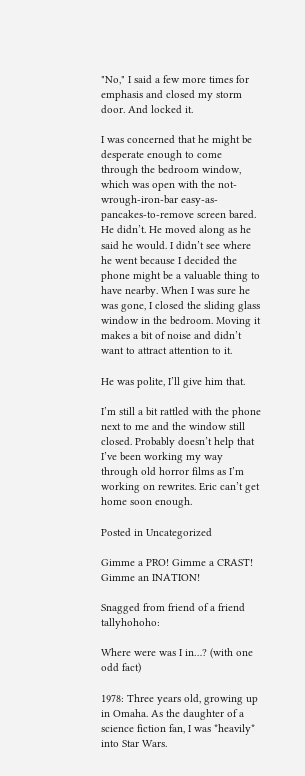"No," I said a few more times for emphasis and closed my storm door. And locked it.

I was concerned that he might be desperate enough to come through the bedroom window, which was open with the not-wrough-iron-bar easy-as-pancakes-to-remove screen bared. He didn’t. He moved along as he said he would. I didn’t see where he went because I decided the phone might be a valuable thing to have nearby. When I was sure he was gone, I closed the sliding glass window in the bedroom. Moving it makes a bit of noise and didn’t want to attract attention to it.

He was polite, I’ll give him that.

I’m still a bit rattled with the phone next to me and the window still closed. Probably doesn’t help that I’ve been working my way through old horror films as I’m working on rewrites. Eric can’t get home soon enough.

Posted in Uncategorized

Gimme a PRO! Gimme a CRAST! Gimme an INATION!

Snagged from friend of a friend tallyhohoho:

Where were was I in…? (with one odd fact)

1978: Three years old, growing up in Omaha. As the daughter of a science fiction fan, I was *heavily* into Star Wars.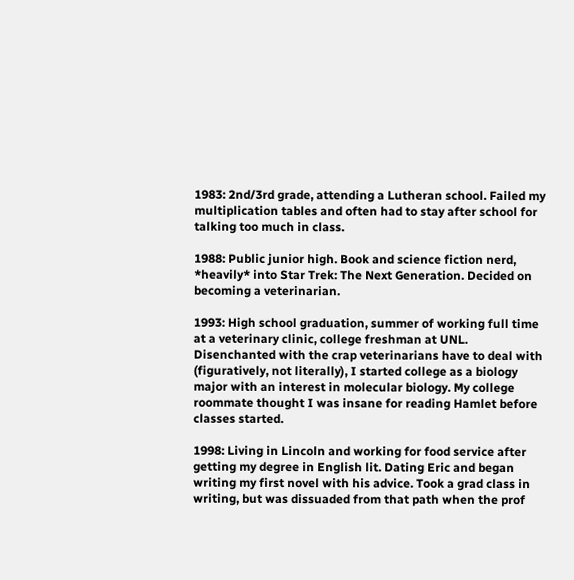1983: 2nd/3rd grade, attending a Lutheran school. Failed my multiplication tables and often had to stay after school for talking too much in class.

1988: Public junior high. Book and science fiction nerd, *heavily* into Star Trek: The Next Generation. Decided on becoming a veterinarian.

1993: High school graduation, summer of working full time at a veterinary clinic, college freshman at UNL. Disenchanted with the crap veterinarians have to deal with (figuratively, not literally), I started college as a biology major with an interest in molecular biology. My college roommate thought I was insane for reading Hamlet before classes started.

1998: Living in Lincoln and working for food service after getting my degree in English lit. Dating Eric and began writing my first novel with his advice. Took a grad class in writing, but was dissuaded from that path when the prof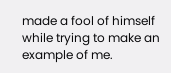made a fool of himself while trying to make an example of me.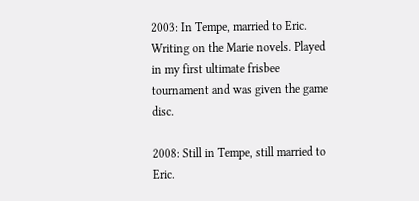2003: In Tempe, married to Eric. Writing on the Marie novels. Played in my first ultimate frisbee tournament and was given the game disc.

2008: Still in Tempe, still married to Eric.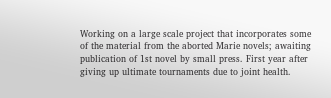Working on a large scale project that incorporates some of the material from the aborted Marie novels; awaiting publication of 1st novel by small press. First year after giving up ultimate tournaments due to joint health.